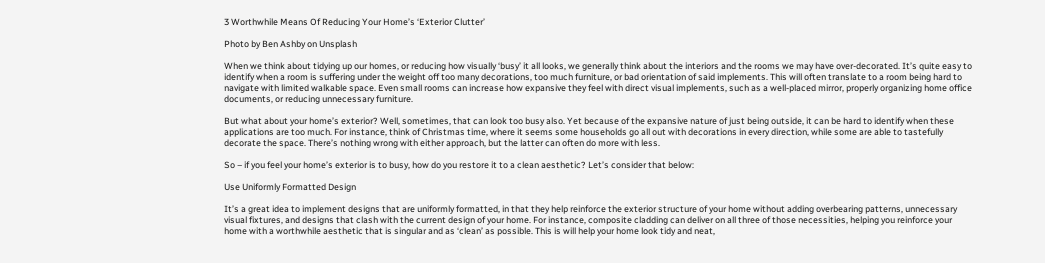3 Worthwhile Means Of Reducing Your Home’s ‘Exterior Clutter’

Photo by Ben Ashby on Unsplash

When we think about tidying up our homes, or reducing how visually ‘busy’ it all looks, we generally think about the interiors and the rooms we may have over-decorated. It’s quite easy to identify when a room is suffering under the weight off too many decorations, too much furniture, or bad orientation of said implements. This will often translate to a room being hard to navigate with limited walkable space. Even small rooms can increase how expansive they feel with direct visual implements, such as a well-placed mirror, properly organizing home office documents, or reducing unnecessary furniture.

But what about your home’s exterior? Well, sometimes, that can look too busy also. Yet because of the expansive nature of just being outside, it can be hard to identify when these applications are too much. For instance, think of Christmas time, where it seems some households go all out with decorations in every direction, while some are able to tastefully decorate the space. There’s nothing wrong with either approach, but the latter can often do more with less.

So – if you feel your home’s exterior is to busy, how do you restore it to a clean aesthetic? Let’s consider that below:

Use Uniformly Formatted Design

It’s a great idea to implement designs that are uniformly formatted, in that they help reinforce the exterior structure of your home without adding overbearing patterns, unnecessary visual fixtures, and designs that clash with the current design of your home. For instance, composite cladding can deliver on all three of those necessities, helping you reinforce your home with a worthwhile aesthetic that is singular and as ‘clean’ as possible. This is will help your home look tidy and neat,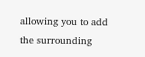allowing you to add the surrounding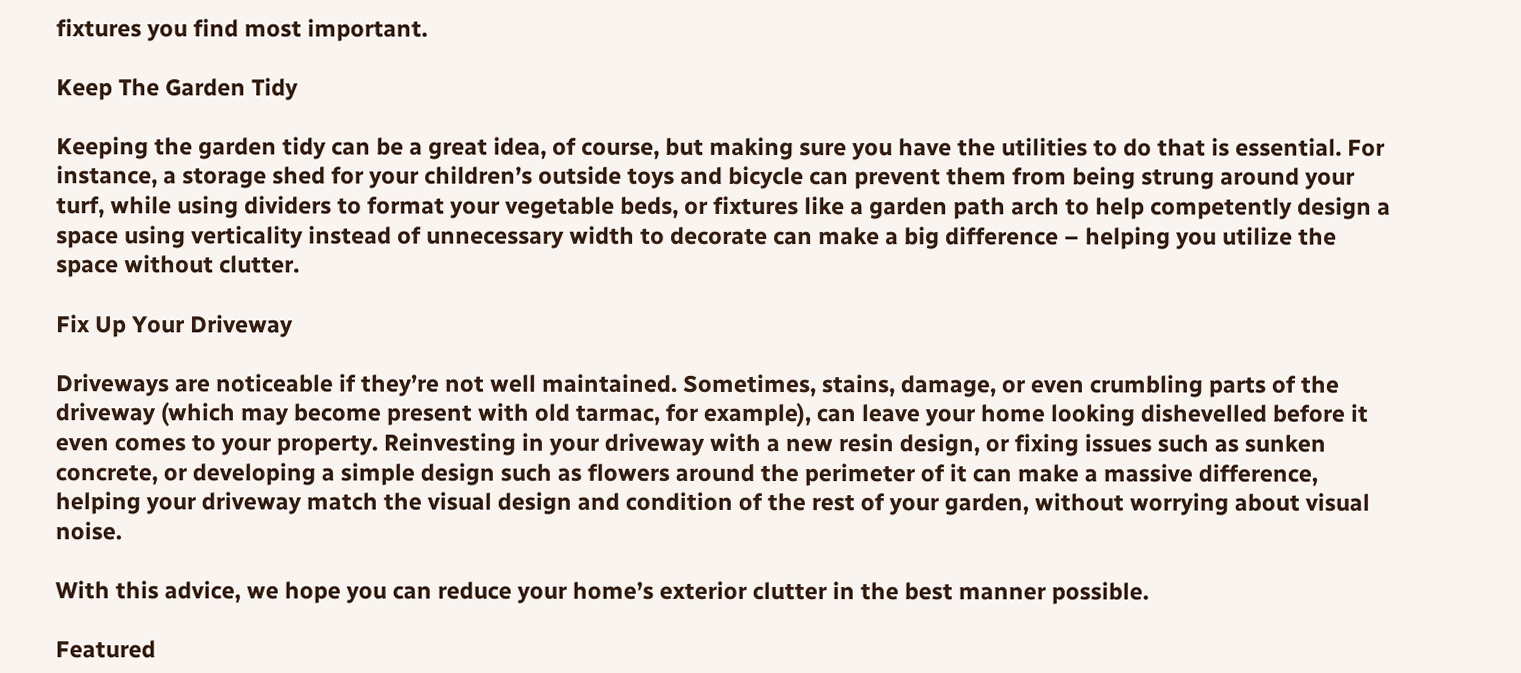fixtures you find most important.

Keep The Garden Tidy

Keeping the garden tidy can be a great idea, of course, but making sure you have the utilities to do that is essential. For instance, a storage shed for your children’s outside toys and bicycle can prevent them from being strung around your turf, while using dividers to format your vegetable beds, or fixtures like a garden path arch to help competently design a space using verticality instead of unnecessary width to decorate can make a big difference – helping you utilize the space without clutter.

Fix Up Your Driveway

Driveways are noticeable if they’re not well maintained. Sometimes, stains, damage, or even crumbling parts of the driveway (which may become present with old tarmac, for example), can leave your home looking dishevelled before it even comes to your property. Reinvesting in your driveway with a new resin design, or fixing issues such as sunken concrete, or developing a simple design such as flowers around the perimeter of it can make a massive difference, helping your driveway match the visual design and condition of the rest of your garden, without worrying about visual noise.

With this advice, we hope you can reduce your home’s exterior clutter in the best manner possible.

Featured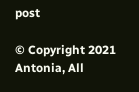post

© Copyright 2021 Antonia, All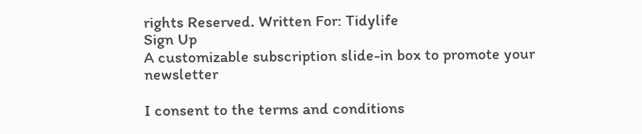rights Reserved. Written For: Tidylife
Sign Up
A customizable subscription slide-in box to promote your newsletter

I consent to the terms and conditions